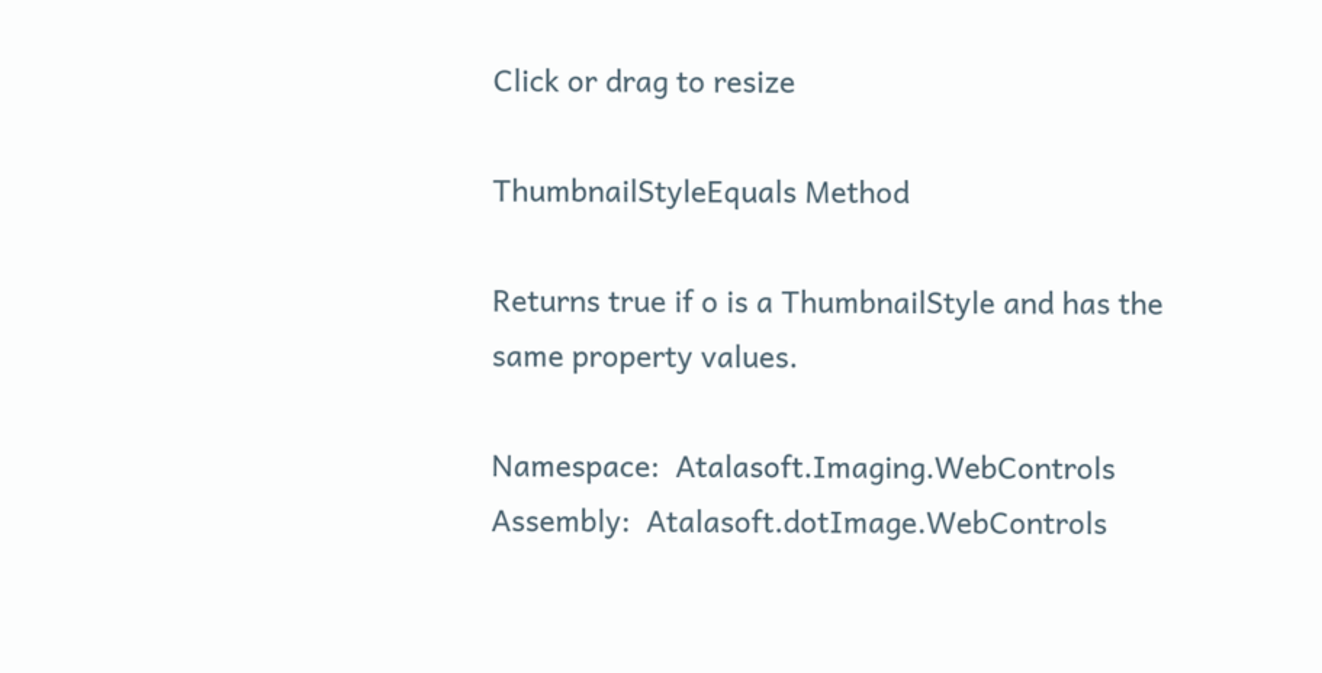Click or drag to resize

ThumbnailStyleEquals Method

Returns true if o is a ThumbnailStyle and has the same property values.

Namespace:  Atalasoft.Imaging.WebControls
Assembly:  Atalasoft.dotImage.WebControls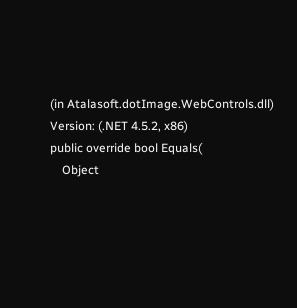(in Atalasoft.dotImage.WebControls.dll) Version: (.NET 4.5.2, x86)
public override bool Equals(
    Object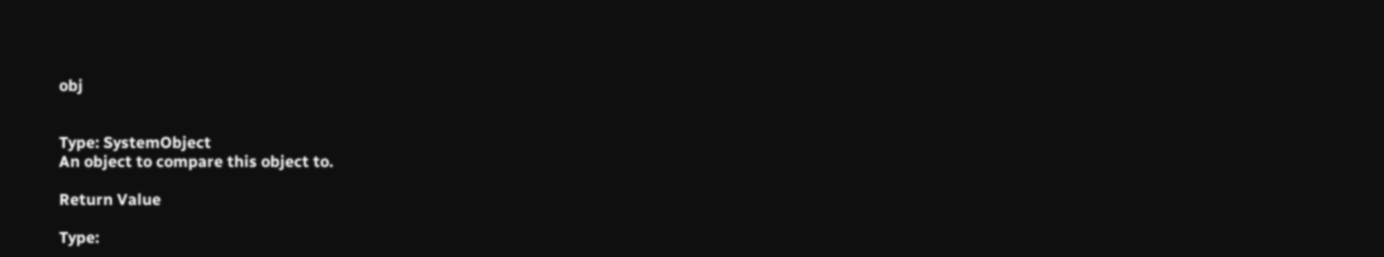obj


Type: SystemObject
An object to compare this object to.

Return Value

Type: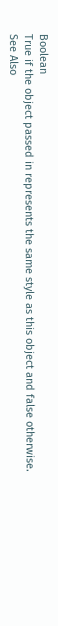Boolean
True if the object passed in represents the same style as this object and false otherwise.
See Also